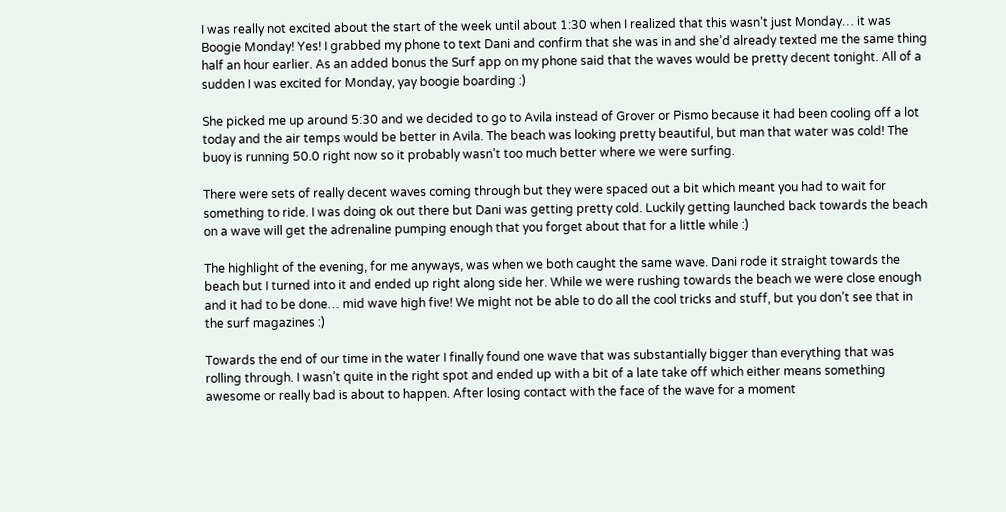I was really not excited about the start of the week until about 1:30 when I realized that this wasn’t just Monday… it was Boogie Monday! Yes! I grabbed my phone to text Dani and confirm that she was in and she’d already texted me the same thing half an hour earlier. As an added bonus the Surf app on my phone said that the waves would be pretty decent tonight. All of a sudden I was excited for Monday, yay boogie boarding :)

She picked me up around 5:30 and we decided to go to Avila instead of Grover or Pismo because it had been cooling off a lot today and the air temps would be better in Avila. The beach was looking pretty beautiful, but man that water was cold! The buoy is running 50.0 right now so it probably wasn’t too much better where we were surfing.

There were sets of really decent waves coming through but they were spaced out a bit which meant you had to wait for something to ride. I was doing ok out there but Dani was getting pretty cold. Luckily getting launched back towards the beach on a wave will get the adrenaline pumping enough that you forget about that for a little while :)

The highlight of the evening, for me anyways, was when we both caught the same wave. Dani rode it straight towards the beach but I turned into it and ended up right along side her. While we were rushing towards the beach we were close enough and it had to be done… mid wave high five! We might not be able to do all the cool tricks and stuff, but you don’t see that in the surf magazines :)

Towards the end of our time in the water I finally found one wave that was substantially bigger than everything that was rolling through. I wasn’t quite in the right spot and ended up with a bit of a late take off which either means something awesome or really bad is about to happen. After losing contact with the face of the wave for a moment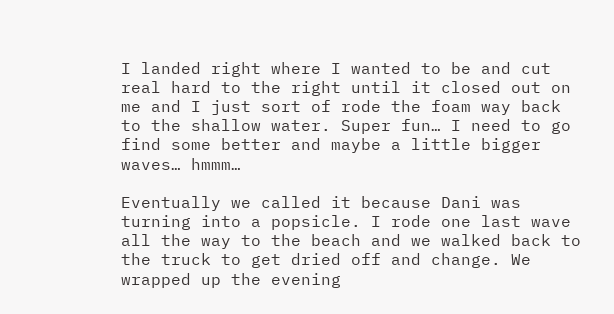I landed right where I wanted to be and cut real hard to the right until it closed out on me and I just sort of rode the foam way back to the shallow water. Super fun… I need to go find some better and maybe a little bigger waves… hmmm…

Eventually we called it because Dani was turning into a popsicle. I rode one last wave all the way to the beach and we walked back to the truck to get dried off and change. We wrapped up the evening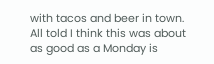with tacos and beer in town. All told I think this was about as good as a Monday is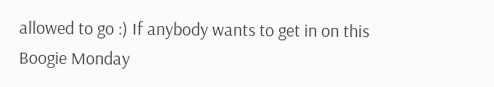allowed to go :) If anybody wants to get in on this Boogie Monday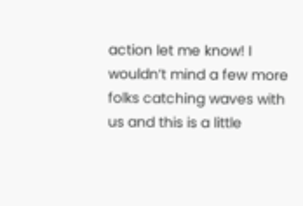action let me know! I wouldn’t mind a few more folks catching waves with us and this is a little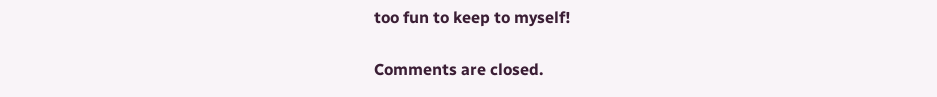too fun to keep to myself!

Comments are closed.